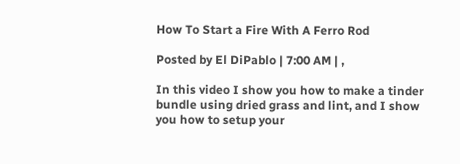How To Start a Fire With A Ferro Rod

Posted by El DiPablo | 7:00 AM | ,

In this video I show you how to make a tinder bundle using dried grass and lint, and I show you how to setup your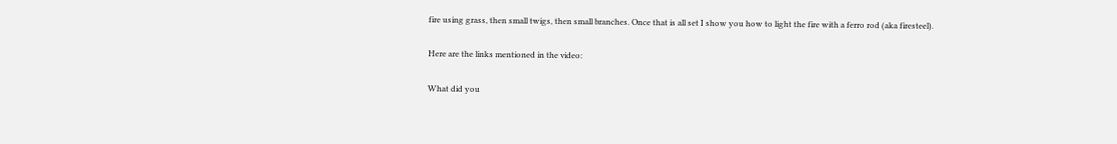fire using grass, then small twigs, then small branches. Once that is all set I show you how to light the fire with a ferro rod (aka firesteel).

Here are the links mentioned in the video:

What did you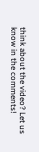think about the video? Let us know in the comments!